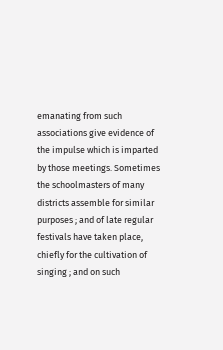emanating from such associations give evidence of the impulse which is imparted by those meetings. Sometimes the schoolmasters of many districts assemble for similar purposes ; and of late regular festivals have taken place, chiefly for the cultivation of singing ; and on such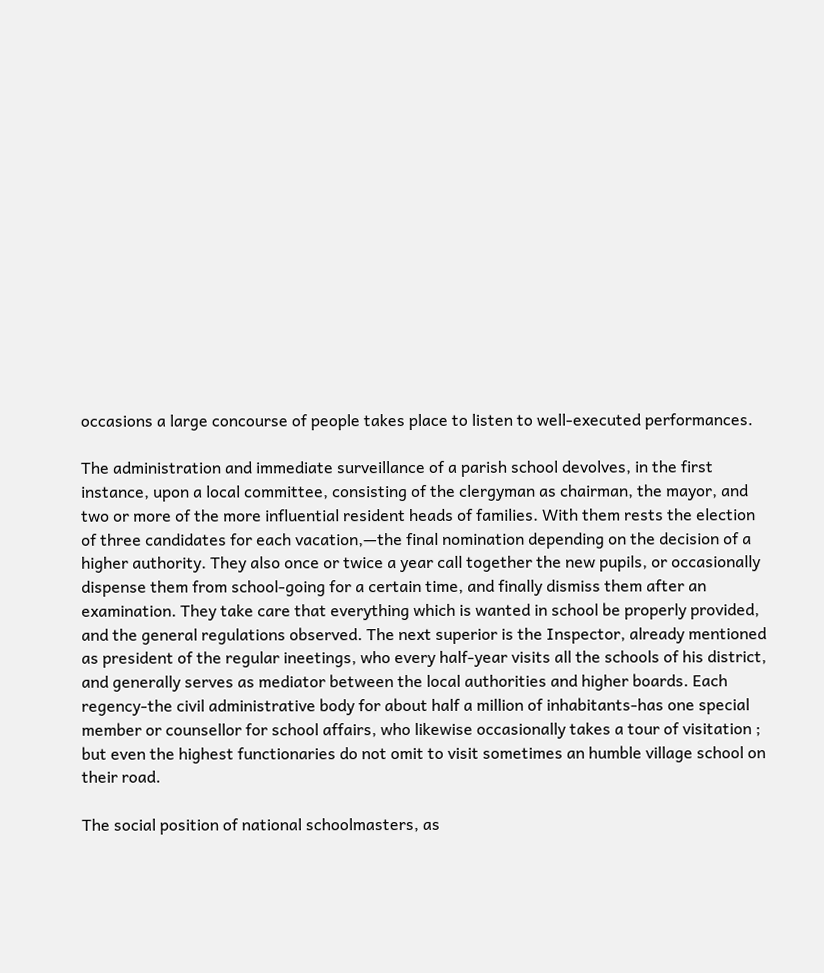occasions a large concourse of people takes place to listen to well-executed performances.

The administration and immediate surveillance of a parish school devolves, in the first instance, upon a local committee, consisting of the clergyman as chairman, the mayor, and two or more of the more influential resident heads of families. With them rests the election of three candidates for each vacation,—the final nomination depending on the decision of a higher authority. They also once or twice a year call together the new pupils, or occasionally dispense them from school-going for a certain time, and finally dismiss them after an examination. They take care that everything which is wanted in school be properly provided, and the general regulations observed. The next superior is the Inspector, already mentioned as president of the regular ineetings, who every half-year visits all the schools of his district, and generally serves as mediator between the local authorities and higher boards. Each regency-the civil administrative body for about half a million of inhabitants-has one special member or counsellor for school affairs, who likewise occasionally takes a tour of visitation ; but even the highest functionaries do not omit to visit sometimes an humble village school on their road.

The social position of national schoolmasters, as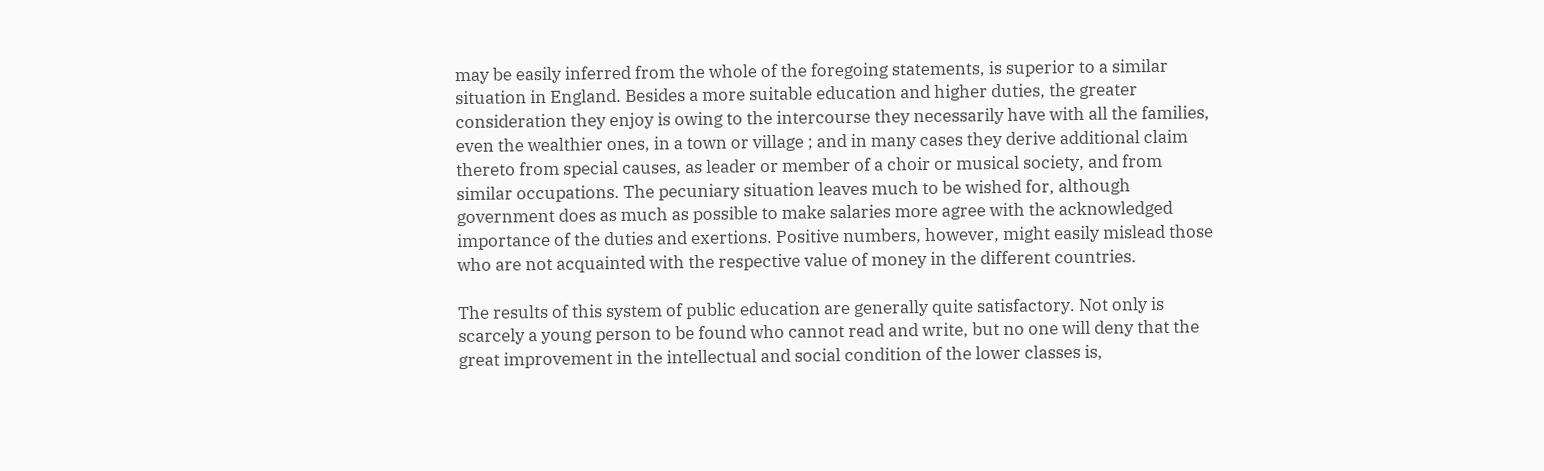may be easily inferred from the whole of the foregoing statements, is superior to a similar situation in England. Besides a more suitable education and higher duties, the greater consideration they enjoy is owing to the intercourse they necessarily have with all the families, even the wealthier ones, in a town or village ; and in many cases they derive additional claim thereto from special causes, as leader or member of a choir or musical society, and from similar occupations. The pecuniary situation leaves much to be wished for, although government does as much as possible to make salaries more agree with the acknowledged importance of the duties and exertions. Positive numbers, however, might easily mislead those who are not acquainted with the respective value of money in the different countries.

The results of this system of public education are generally quite satisfactory. Not only is scarcely a young person to be found who cannot read and write, but no one will deny that the great improvement in the intellectual and social condition of the lower classes is,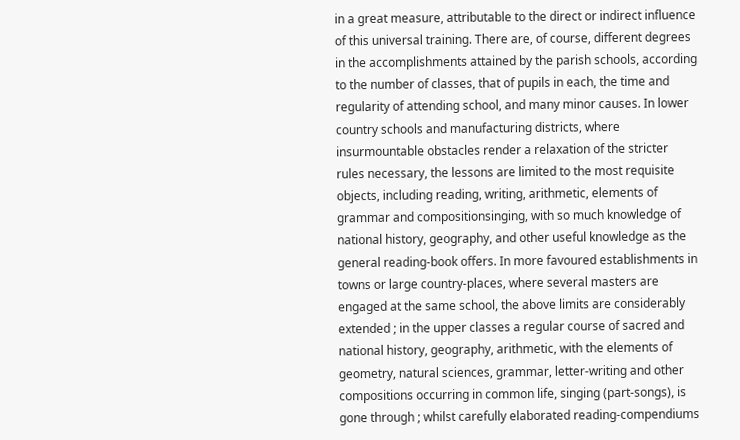in a great measure, attributable to the direct or indirect influence of this universal training. There are, of course, different degrees in the accomplishments attained by the parish schools, according to the number of classes, that of pupils in each, the time and regularity of attending school, and many minor causes. In lower country schools and manufacturing districts, where insurmountable obstacles render a relaxation of the stricter rules necessary, the lessons are limited to the most requisite objects, including reading, writing, arithmetic, elements of grammar and compositionsinging, with so much knowledge of national history, geography, and other useful knowledge as the general reading-book offers. In more favoured establishments in towns or large country-places, where several masters are engaged at the same school, the above limits are considerably extended ; in the upper classes a regular course of sacred and national history, geography, arithmetic, with the elements of geometry, natural sciences, grammar, letter-writing and other compositions occurring in common life, singing (part-songs), is gone through ; whilst carefully elaborated reading-compendiums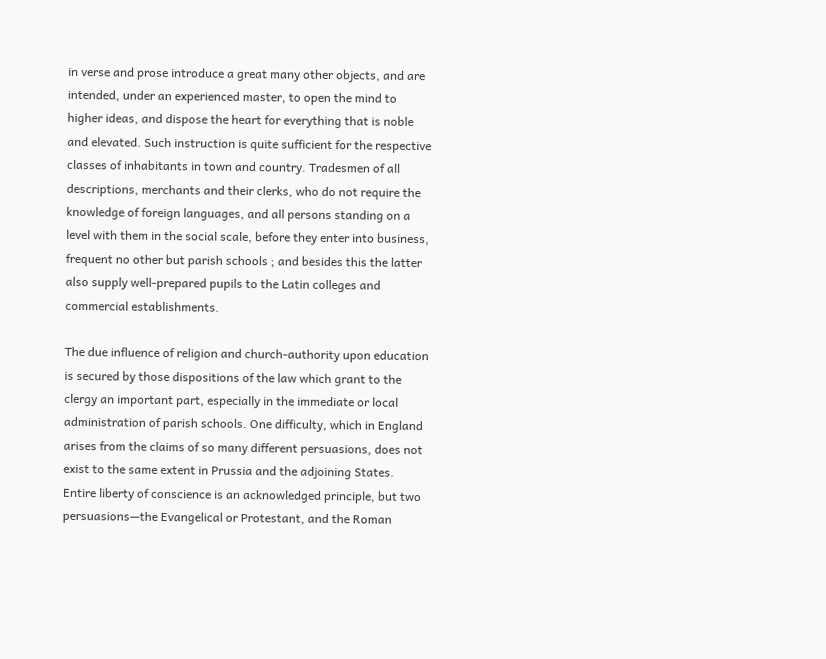in verse and prose introduce a great many other objects, and are intended, under an experienced master, to open the mind to higher ideas, and dispose the heart for everything that is noble and elevated. Such instruction is quite sufficient for the respective classes of inhabitants in town and country. Tradesmen of all descriptions, merchants and their clerks, who do not require the knowledge of foreign languages, and all persons standing on a level with them in the social scale, before they enter into business, frequent no other but parish schools ; and besides this the latter also supply well-prepared pupils to the Latin colleges and commercial establishments.

The due influence of religion and church-authority upon education is secured by those dispositions of the law which grant to the clergy an important part, especially in the immediate or local administration of parish schools. One difficulty, which in England arises from the claims of so many different persuasions, does not exist to the same extent in Prussia and the adjoining States. Entire liberty of conscience is an acknowledged principle, but two persuasions—the Evangelical or Protestant, and the Roman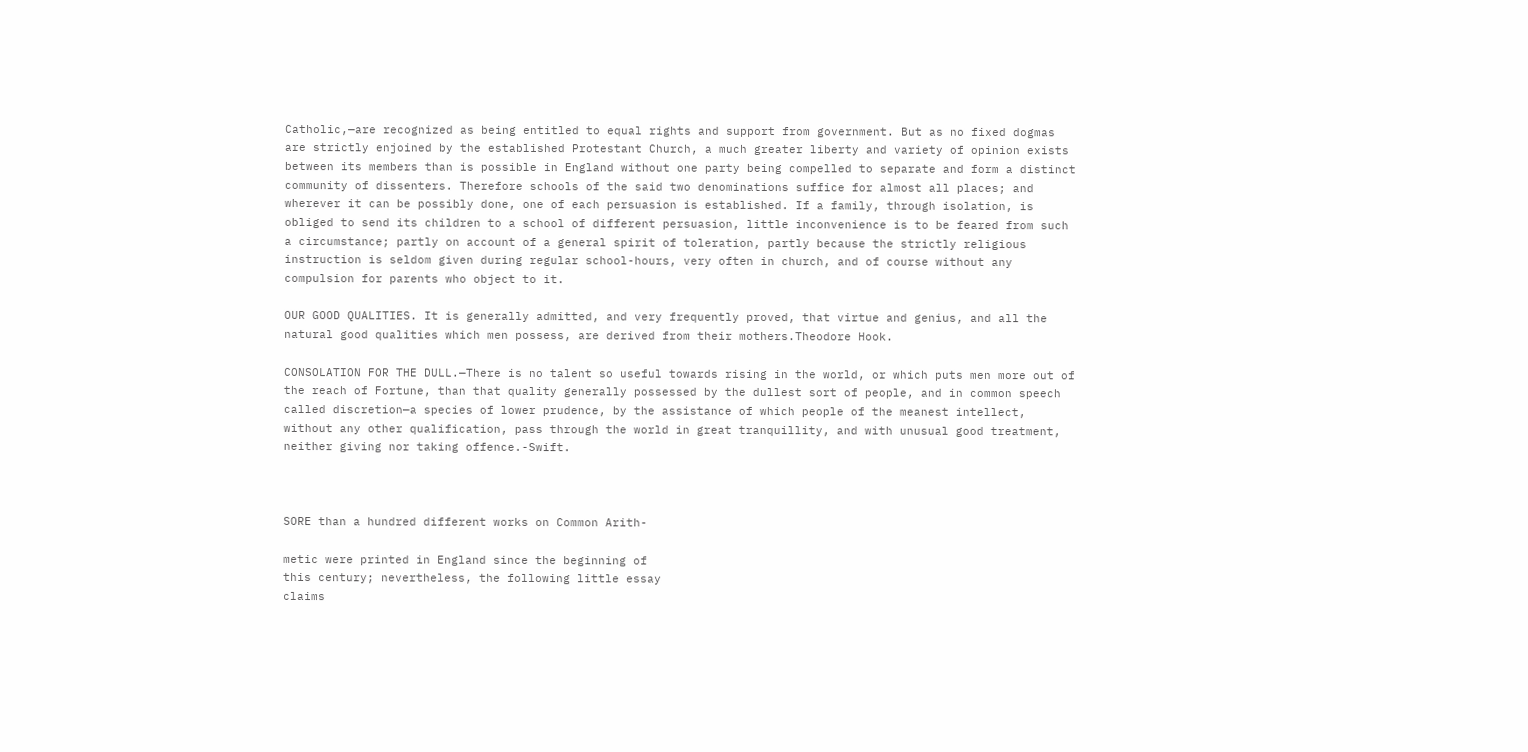Catholic,—are recognized as being entitled to equal rights and support from government. But as no fixed dogmas are strictly enjoined by the established Protestant Church, a much greater liberty and variety of opinion exists between its members than is possible in England without one party being compelled to separate and form a distinct community of dissenters. Therefore schools of the said two denominations suffice for almost all places; and wherever it can be possibly done, one of each persuasion is established. If a family, through isolation, is obliged to send its children to a school of different persuasion, little inconvenience is to be feared from such a circumstance; partly on account of a general spirit of toleration, partly because the strictly religious instruction is seldom given during regular school-hours, very often in church, and of course without any compulsion for parents who object to it.

OUR GOOD QUALITIES. It is generally admitted, and very frequently proved, that virtue and genius, and all the natural good qualities which men possess, are derived from their mothers.Theodore Hook.

CONSOLATION FOR THE DULL.—There is no talent so useful towards rising in the world, or which puts men more out of the reach of Fortune, than that quality generally possessed by the dullest sort of people, and in common speech called discretion—a species of lower prudence, by the assistance of which people of the meanest intellect, without any other qualification, pass through the world in great tranquillity, and with unusual good treatment, neither giving nor taking offence.-Swift.



SORE than a hundred different works on Common Arith-

metic were printed in England since the beginning of
this century; nevertheless, the following little essay
claims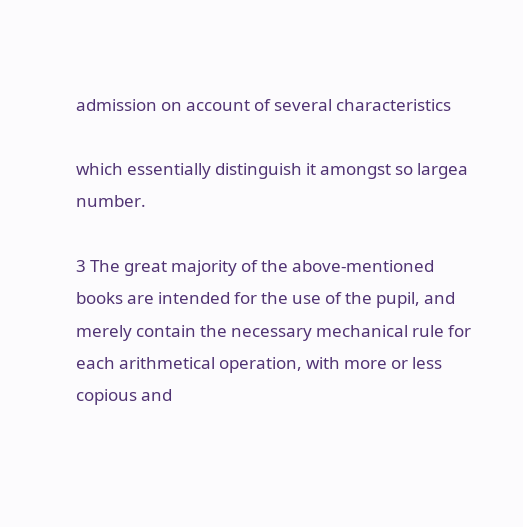admission on account of several characteristics

which essentially distinguish it amongst so largea number.

3 The great majority of the above-mentioned books are intended for the use of the pupil, and merely contain the necessary mechanical rule for each arithmetical operation, with more or less copious and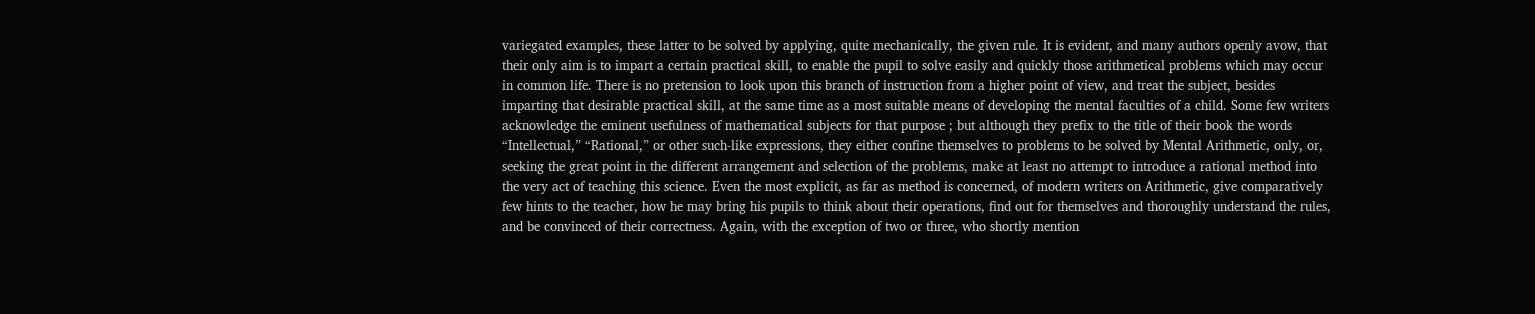variegated examples, these latter to be solved by applying, quite mechanically, the given rule. It is evident, and many authors openly avow, that their only aim is to impart a certain practical skill, to enable the pupil to solve easily and quickly those arithmetical problems which may occur in common life. There is no pretension to look upon this branch of instruction from a higher point of view, and treat the subject, besides imparting that desirable practical skill, at the same time as a most suitable means of developing the mental faculties of a child. Some few writers acknowledge the eminent usefulness of mathematical subjects for that purpose ; but although they prefix to the title of their book the words “Intellectual,” “Rational,” or other such-like expressions, they either confine themselves to problems to be solved by Mental Arithmetic, only, or, seeking the great point in the different arrangement and selection of the problems, make at least no attempt to introduce a rational method into the very act of teaching this science. Even the most explicit, as far as method is concerned, of modern writers on Arithmetic, give comparatively few hints to the teacher, how he may bring his pupils to think about their operations, find out for themselves and thoroughly understand the rules, and be convinced of their correctness. Again, with the exception of two or three, who shortly mention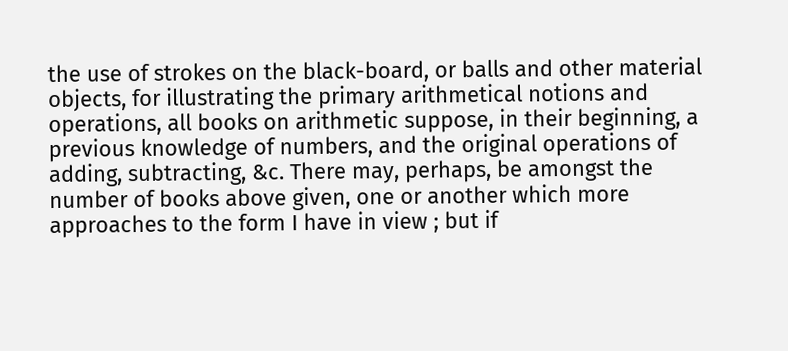the use of strokes on the black-board, or balls and other material objects, for illustrating the primary arithmetical notions and operations, all books on arithmetic suppose, in their beginning, a previous knowledge of numbers, and the original operations of adding, subtracting, &c. There may, perhaps, be amongst the number of books above given, one or another which more approaches to the form I have in view ; but if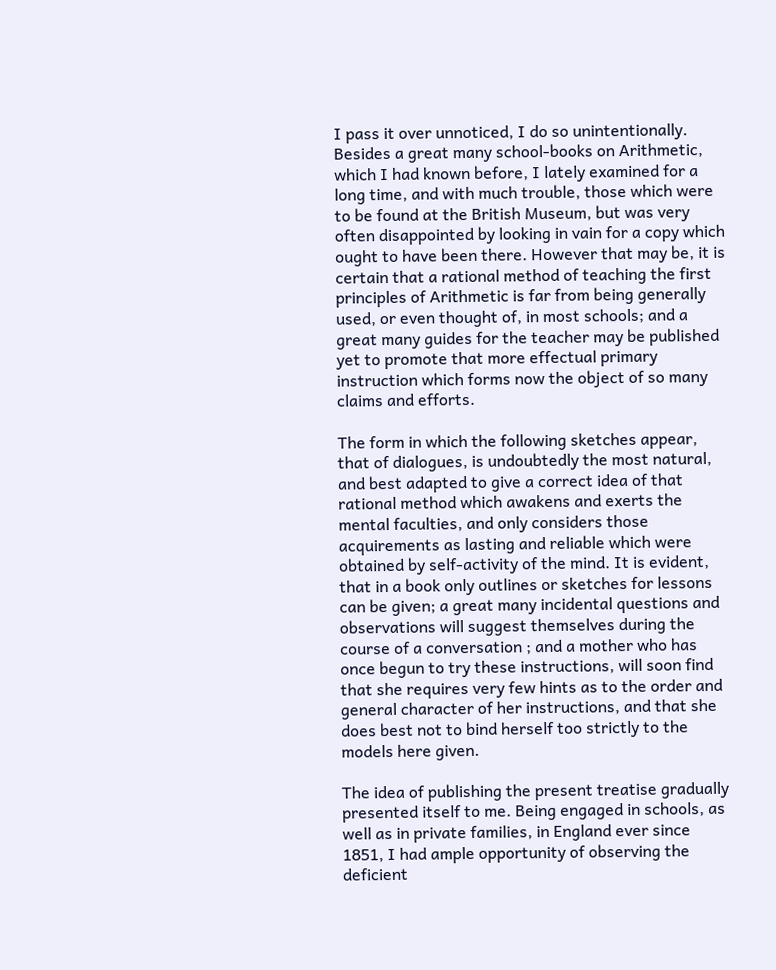I pass it over unnoticed, I do so unintentionally. Besides a great many school-books on Arithmetic, which I had known before, I lately examined for a long time, and with much trouble, those which were to be found at the British Museum, but was very often disappointed by looking in vain for a copy which ought to have been there. However that may be, it is certain that a rational method of teaching the first principles of Arithmetic is far from being generally used, or even thought of, in most schools; and a great many guides for the teacher may be published yet to promote that more effectual primary instruction which forms now the object of so many claims and efforts.

The form in which the following sketches appear, that of dialogues, is undoubtedly the most natural, and best adapted to give a correct idea of that rational method which awakens and exerts the mental faculties, and only considers those acquirements as lasting and reliable which were obtained by self-activity of the mind. It is evident, that in a book only outlines or sketches for lessons can be given; a great many incidental questions and observations will suggest themselves during the course of a conversation ; and a mother who has once begun to try these instructions, will soon find that she requires very few hints as to the order and general character of her instructions, and that she does best not to bind herself too strictly to the models here given.

The idea of publishing the present treatise gradually presented itself to me. Being engaged in schools, as well as in private families, in England ever since 1851, I had ample opportunity of observing the deficient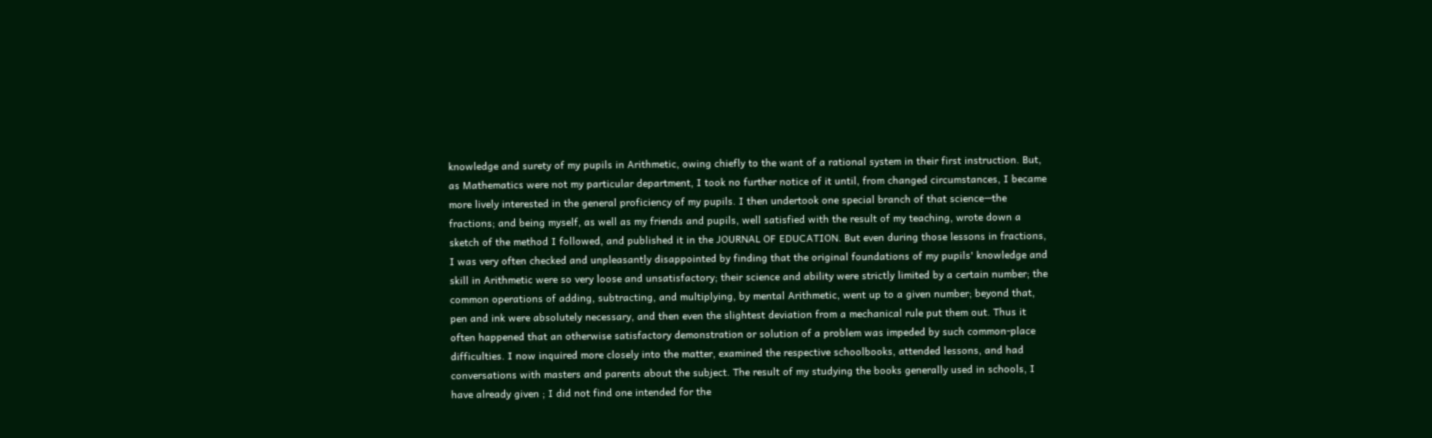knowledge and surety of my pupils in Arithmetic, owing chiefly to the want of a rational system in their first instruction. But, as Mathematics were not my particular department, I took no further notice of it until, from changed circumstances, I became more lively interested in the general proficiency of my pupils. I then undertook one special branch of that science—the fractions; and being myself, as well as my friends and pupils, well satisfied with the result of my teaching, wrote down a sketch of the method I followed, and published it in the JOURNAL OF EDUCATION. But even during those lessons in fractions, I was very often checked and unpleasantly disappointed by finding that the original foundations of my pupils' knowledge and skill in Arithmetic were so very loose and unsatisfactory; their science and ability were strictly limited by a certain number; the common operations of adding, subtracting, and multiplying, by mental Arithmetic, went up to a given number; beyond that, pen and ink were absolutely necessary, and then even the slightest deviation from a mechanical rule put them out. Thus it often happened that an otherwise satisfactory demonstration or solution of a problem was impeded by such common-place difficulties. I now inquired more closely into the matter, examined the respective schoolbooks, attended lessons, and had conversations with masters and parents about the subject. The result of my studying the books generally used in schools, I have already given ; I did not find one intended for the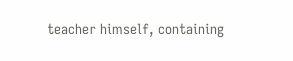teacher himself, containing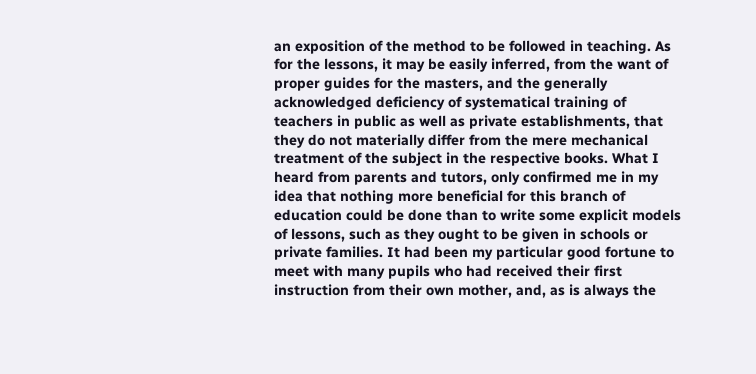an exposition of the method to be followed in teaching. As for the lessons, it may be easily inferred, from the want of proper guides for the masters, and the generally acknowledged deficiency of systematical training of teachers in public as well as private establishments, that they do not materially differ from the mere mechanical treatment of the subject in the respective books. What I heard from parents and tutors, only confirmed me in my idea that nothing more beneficial for this branch of education could be done than to write some explicit models of lessons, such as they ought to be given in schools or private families. It had been my particular good fortune to meet with many pupils who had received their first instruction from their own mother, and, as is always the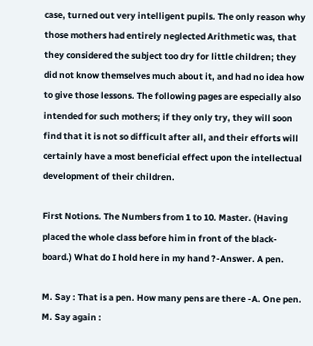case, turned out very intelligent pupils. The only reason why those mothers had entirely neglected Arithmetic was, that they considered the subject too dry for little children; they did not know themselves much about it, and had no idea how to give those lessons. The following pages are especially also intended for such mothers; if they only try, they will soon find that it is not so difficult after all, and their efforts will certainly have a most beneficial effect upon the intellectual development of their children.

First Notions. The Numbers from 1 to 10. Master. (Having placed the whole class before him in front of the black-board.) What do I hold here in my hand ?-Answer. A pen.

M. Say : That is a pen. How many pens are there -A. One pen. M. Say again :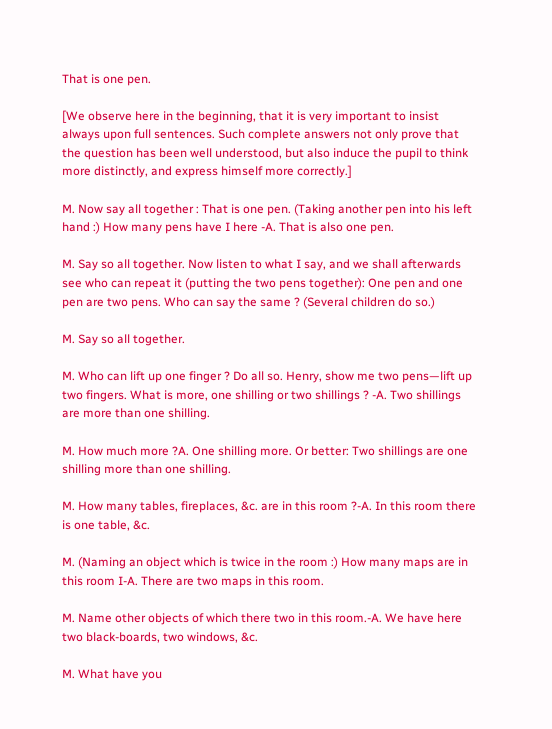That is one pen.

[We observe here in the beginning, that it is very important to insist always upon full sentences. Such complete answers not only prove that the question has been well understood, but also induce the pupil to think more distinctly, and express himself more correctly.]

M. Now say all together : That is one pen. (Taking another pen into his left hand :) How many pens have I here -A. That is also one pen.

M. Say so all together. Now listen to what I say, and we shall afterwards see who can repeat it (putting the two pens together): One pen and one pen are two pens. Who can say the same ? (Several children do so.)

M. Say so all together.

M. Who can lift up one finger ? Do all so. Henry, show me two pens—lift up two fingers. What is more, one shilling or two shillings ? -A. Two shillings are more than one shilling.

M. How much more ?A. One shilling more. Or better: Two shillings are one shilling more than one shilling.

M. How many tables, fireplaces, &c. are in this room ?-A. In this room there is one table, &c.

M. (Naming an object which is twice in the room :) How many maps are in this room I-A. There are two maps in this room.

M. Name other objects of which there two in this room.-A. We have here two black-boards, two windows, &c.

M. What have you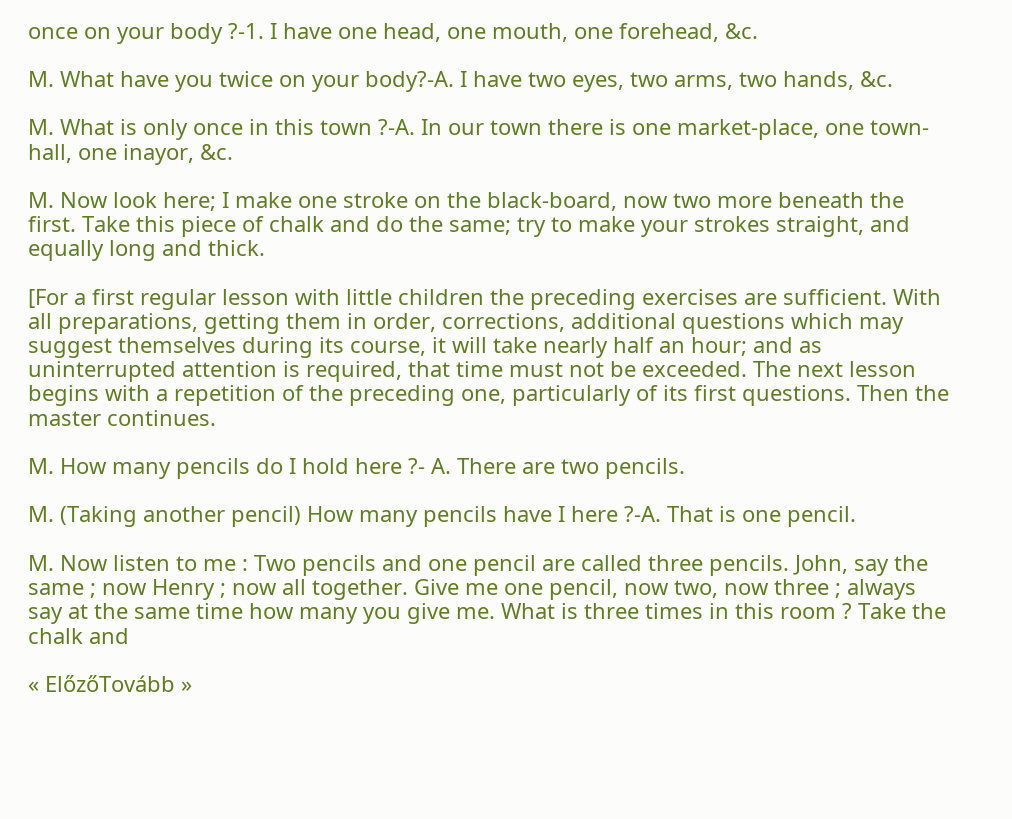once on your body ?-1. I have one head, one mouth, one forehead, &c.

M. What have you twice on your body?-A. I have two eyes, two arms, two hands, &c.

M. What is only once in this town ?-A. In our town there is one market-place, one town-hall, one inayor, &c.

M. Now look here; I make one stroke on the black-board, now two more beneath the first. Take this piece of chalk and do the same; try to make your strokes straight, and equally long and thick.

[For a first regular lesson with little children the preceding exercises are sufficient. With all preparations, getting them in order, corrections, additional questions which may suggest themselves during its course, it will take nearly half an hour; and as uninterrupted attention is required, that time must not be exceeded. The next lesson begins with a repetition of the preceding one, particularly of its first questions. Then the master continues.

M. How many pencils do I hold here ?- A. There are two pencils.

M. (Taking another pencil) How many pencils have I here ?-A. That is one pencil.

M. Now listen to me : Two pencils and one pencil are called three pencils. John, say the same ; now Henry ; now all together. Give me one pencil, now two, now three ; always say at the same time how many you give me. What is three times in this room ? Take the chalk and

« ElőzőTovább »